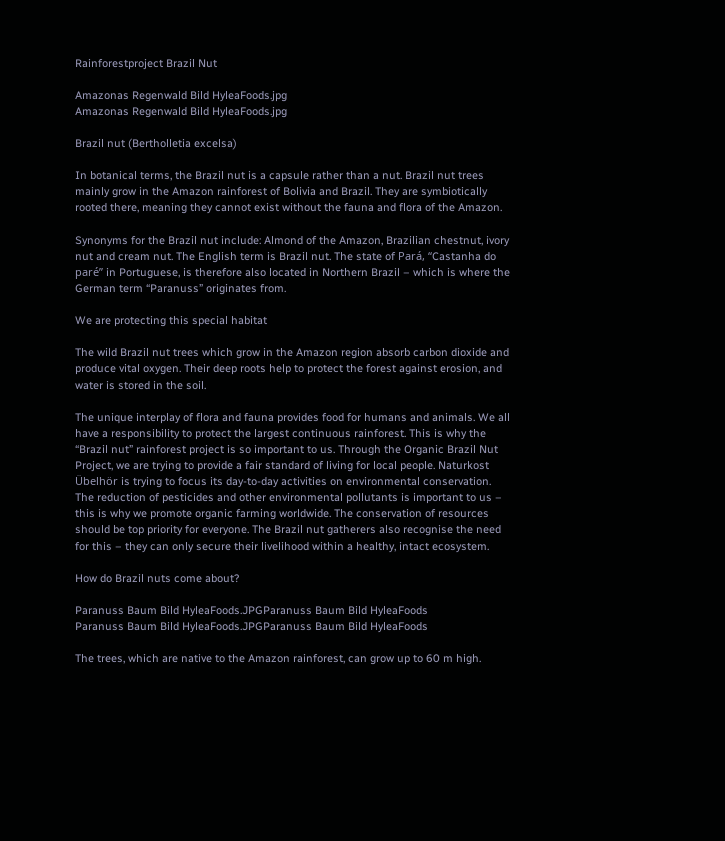Rainforestproject Brazil Nut

Amazonas Regenwald Bild HyleaFoods.jpg
Amazonas Regenwald Bild HyleaFoods.jpg

Brazil nut (Bertholletia excelsa)

In botanical terms, the Brazil nut is a capsule rather than a nut. Brazil nut trees mainly grow in the Amazon rainforest of Bolivia and Brazil. They are symbiotically rooted there, meaning they cannot exist without the fauna and flora of the Amazon.

Synonyms for the Brazil nut include: Almond of the Amazon, Brazilian chestnut, ivory nut and cream nut. The English term is Brazil nut. The state of Pará, “Castanha do paré” in Portuguese, is therefore also located in Northern Brazil – which is where the German term “Paranuss” originates from.

We are protecting this special habitat

The wild Brazil nut trees which grow in the Amazon region absorb carbon dioxide and produce vital oxygen. Their deep roots help to protect the forest against erosion, and water is stored in the soil.

The unique interplay of flora and fauna provides food for humans and animals. We all have a responsibility to protect the largest continuous rainforest. This is why the “Brazil nut” rainforest project is so important to us. Through the Organic Brazil Nut Project, we are trying to provide a fair standard of living for local people. Naturkost Übelhör is trying to focus its day-to-day activities on environmental conservation. The reduction of pesticides and other environmental pollutants is important to us – this is why we promote organic farming worldwide. The conservation of resources should be top priority for everyone. The Brazil nut gatherers also recognise the need for this – they can only secure their livelihood within a healthy, intact ecosystem.

How do Brazil nuts come about?

Paranuss Baum Bild HyleaFoods.JPGParanuss Baum Bild HyleaFoods
Paranuss Baum Bild HyleaFoods.JPGParanuss Baum Bild HyleaFoods

The trees, which are native to the Amazon rainforest, can grow up to 60 m high.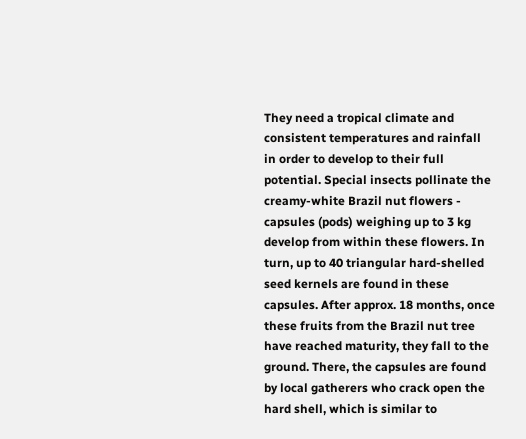They need a tropical climate and consistent temperatures and rainfall in order to develop to their full potential. Special insects pollinate the creamy-white Brazil nut flowers - capsules (pods) weighing up to 3 kg develop from within these flowers. In turn, up to 40 triangular hard-shelled seed kernels are found in these capsules. After approx. 18 months, once these fruits from the Brazil nut tree have reached maturity, they fall to the ground. There, the capsules are found by local gatherers who crack open the hard shell, which is similar to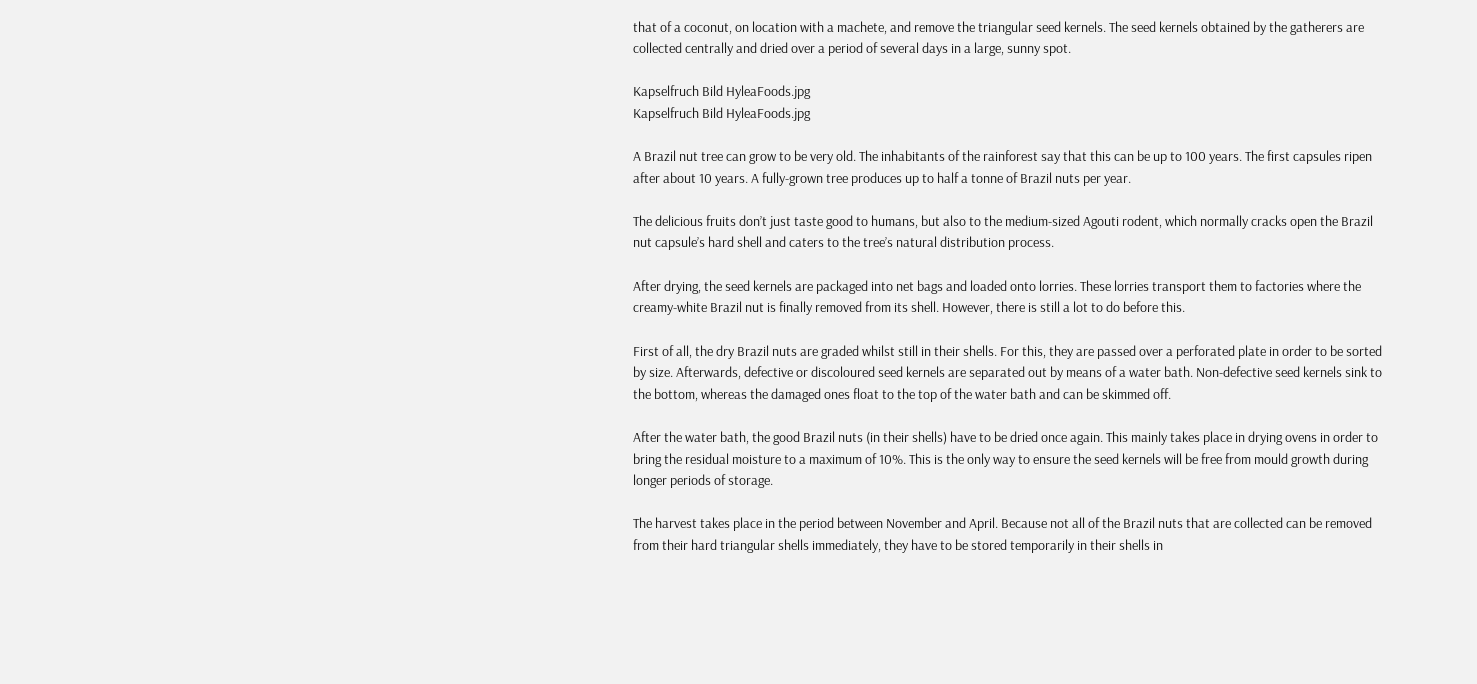that of a coconut, on location with a machete, and remove the triangular seed kernels. The seed kernels obtained by the gatherers are collected centrally and dried over a period of several days in a large, sunny spot.

Kapselfruch Bild HyleaFoods.jpg
Kapselfruch Bild HyleaFoods.jpg

A Brazil nut tree can grow to be very old. The inhabitants of the rainforest say that this can be up to 100 years. The first capsules ripen after about 10 years. A fully-grown tree produces up to half a tonne of Brazil nuts per year.

The delicious fruits don’t just taste good to humans, but also to the medium-sized Agouti rodent, which normally cracks open the Brazil nut capsule’s hard shell and caters to the tree’s natural distribution process.

After drying, the seed kernels are packaged into net bags and loaded onto lorries. These lorries transport them to factories where the creamy-white Brazil nut is finally removed from its shell. However, there is still a lot to do before this.

First of all, the dry Brazil nuts are graded whilst still in their shells. For this, they are passed over a perforated plate in order to be sorted by size. Afterwards, defective or discoloured seed kernels are separated out by means of a water bath. Non-defective seed kernels sink to the bottom, whereas the damaged ones float to the top of the water bath and can be skimmed off.

After the water bath, the good Brazil nuts (in their shells) have to be dried once again. This mainly takes place in drying ovens in order to bring the residual moisture to a maximum of 10%. This is the only way to ensure the seed kernels will be free from mould growth during longer periods of storage.

The harvest takes place in the period between November and April. Because not all of the Brazil nuts that are collected can be removed from their hard triangular shells immediately, they have to be stored temporarily in their shells in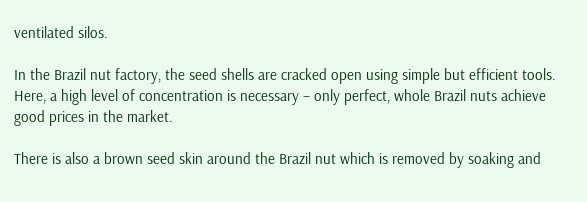ventilated silos.

In the Brazil nut factory, the seed shells are cracked open using simple but efficient tools. Here, a high level of concentration is necessary – only perfect, whole Brazil nuts achieve good prices in the market.

There is also a brown seed skin around the Brazil nut which is removed by soaking and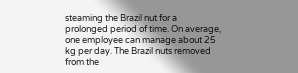steaming the Brazil nut for a prolonged period of time. On average, one employee can manage about 25 kg per day. The Brazil nuts removed from the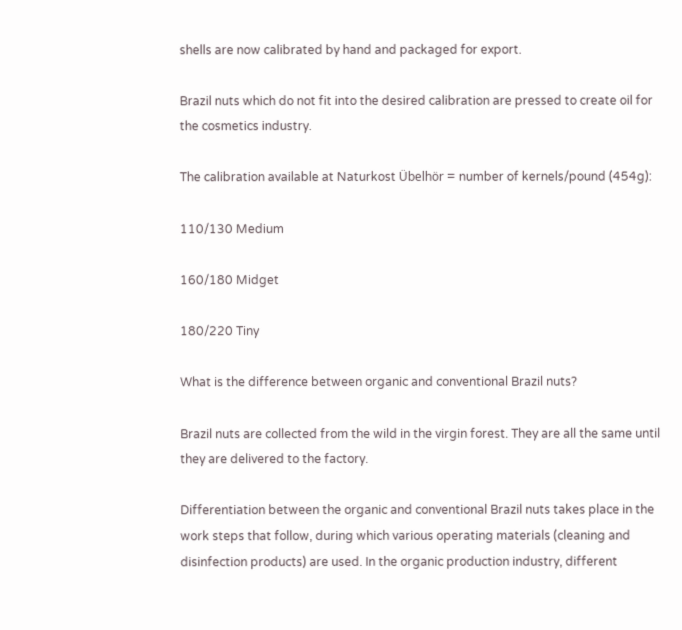shells are now calibrated by hand and packaged for export.

Brazil nuts which do not fit into the desired calibration are pressed to create oil for the cosmetics industry.

The calibration available at Naturkost Übelhör = number of kernels/pound (454g):

110/130 Medium

160/180 Midget

180/220 Tiny

What is the difference between organic and conventional Brazil nuts?

Brazil nuts are collected from the wild in the virgin forest. They are all the same until they are delivered to the factory.

Differentiation between the organic and conventional Brazil nuts takes place in the work steps that follow, during which various operating materials (cleaning and disinfection products) are used. In the organic production industry, different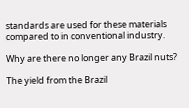standards are used for these materials compared to in conventional industry.

Why are there no longer any Brazil nuts?

The yield from the Brazil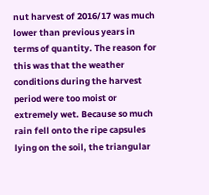nut harvest of 2016/17 was much lower than previous years in terms of quantity. The reason for this was that the weather conditions during the harvest period were too moist or extremely wet. Because so much rain fell onto the ripe capsules lying on the soil, the triangular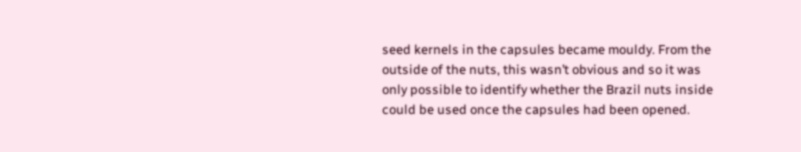seed kernels in the capsules became mouldy. From the outside of the nuts, this wasn’t obvious and so it was only possible to identify whether the Brazil nuts inside could be used once the capsules had been opened.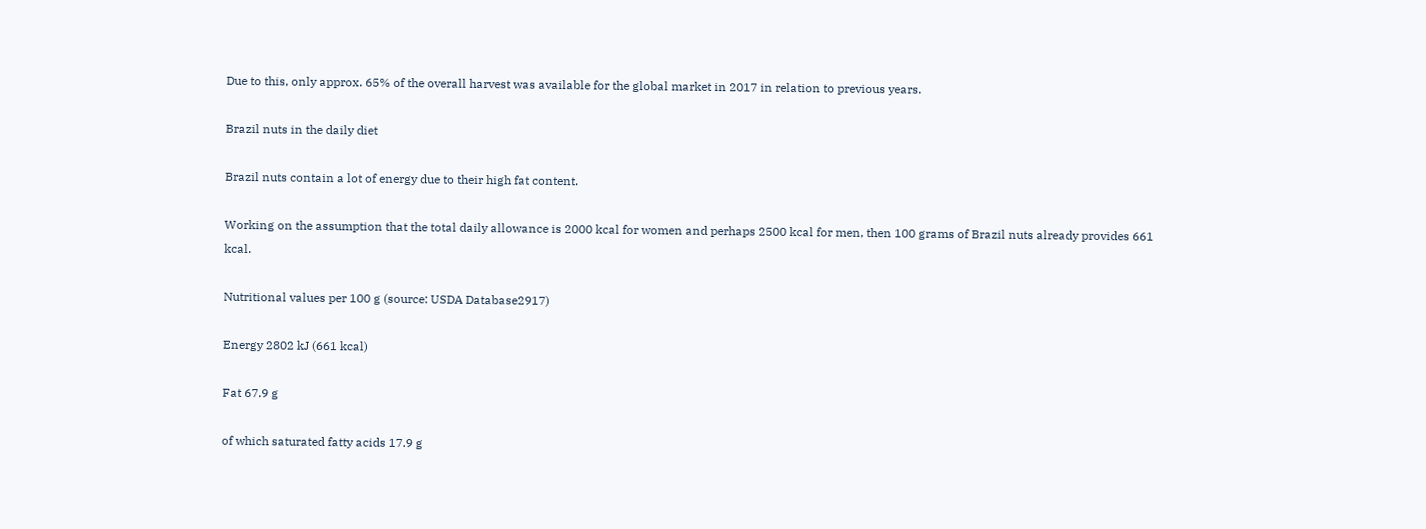Due to this, only approx. 65% of the overall harvest was available for the global market in 2017 in relation to previous years.

Brazil nuts in the daily diet

Brazil nuts contain a lot of energy due to their high fat content.

Working on the assumption that the total daily allowance is 2000 kcal for women and perhaps 2500 kcal for men, then 100 grams of Brazil nuts already provides 661 kcal.

Nutritional values per 100 g (source: USDA Database2917)

Energy 2802 kJ (661 kcal)

Fat 67.9 g

of which saturated fatty acids 17.9 g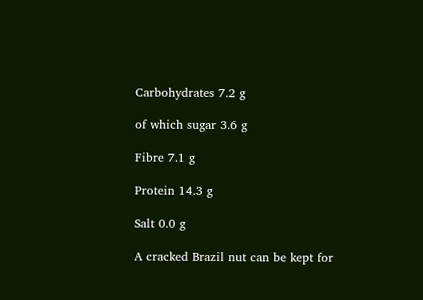Carbohydrates 7.2 g

of which sugar 3.6 g

Fibre 7.1 g

Protein 14.3 g

Salt 0.0 g

A cracked Brazil nut can be kept for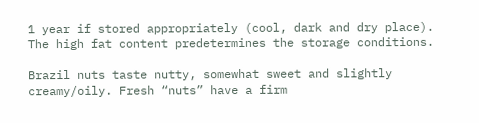1 year if stored appropriately (cool, dark and dry place). The high fat content predetermines the storage conditions.

Brazil nuts taste nutty, somewhat sweet and slightly creamy/oily. Fresh “nuts” have a firm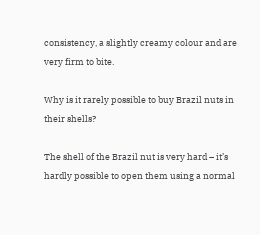consistency, a slightly creamy colour and are very firm to bite.

Why is it rarely possible to buy Brazil nuts in their shells?

The shell of the Brazil nut is very hard – it’s hardly possible to open them using a normal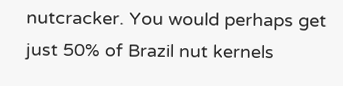nutcracker. You would perhaps get just 50% of Brazil nut kernels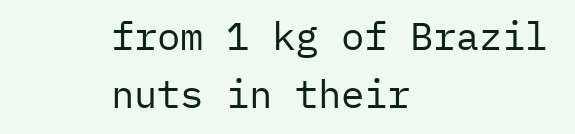from 1 kg of Brazil nuts in their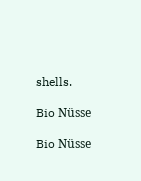shells.

Bio Nüsse

Bio Nüsse